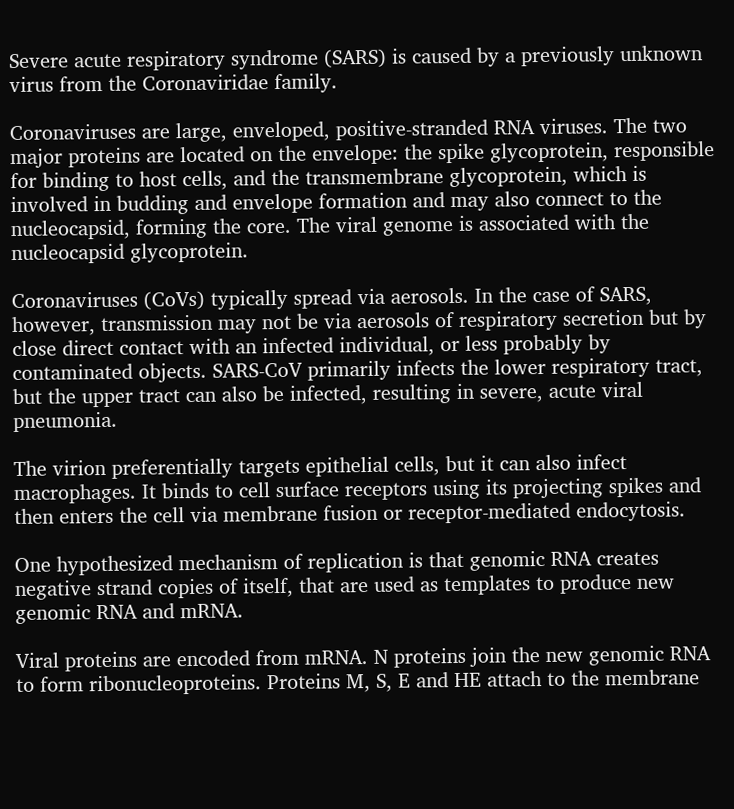Severe acute respiratory syndrome (SARS) is caused by a previously unknown virus from the Coronaviridae family.

Coronaviruses are large, enveloped, positive-stranded RNA viruses. The two major proteins are located on the envelope: the spike glycoprotein, responsible for binding to host cells, and the transmembrane glycoprotein, which is involved in budding and envelope formation and may also connect to the nucleocapsid, forming the core. The viral genome is associated with the nucleocapsid glycoprotein.

Coronaviruses (CoVs) typically spread via aerosols. In the case of SARS, however, transmission may not be via aerosols of respiratory secretion but by close direct contact with an infected individual, or less probably by contaminated objects. SARS-CoV primarily infects the lower respiratory tract, but the upper tract can also be infected, resulting in severe, acute viral pneumonia.

The virion preferentially targets epithelial cells, but it can also infect macrophages. It binds to cell surface receptors using its projecting spikes and then enters the cell via membrane fusion or receptor-mediated endocytosis.

One hypothesized mechanism of replication is that genomic RNA creates negative strand copies of itself, that are used as templates to produce new genomic RNA and mRNA.

Viral proteins are encoded from mRNA. N proteins join the new genomic RNA to form ribonucleoproteins. Proteins M, S, E and HE attach to the membrane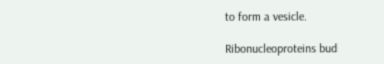to form a vesicle.

Ribonucleoproteins bud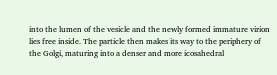into the lumen of the vesicle and the newly formed immature virion lies free inside. The particle then makes its way to the periphery of the Golgi, maturing into a denser and more icosahedral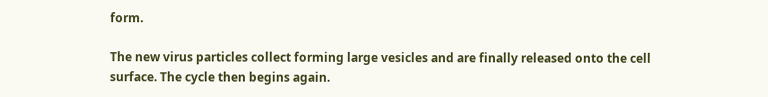form.

The new virus particles collect forming large vesicles and are finally released onto the cell surface. The cycle then begins again.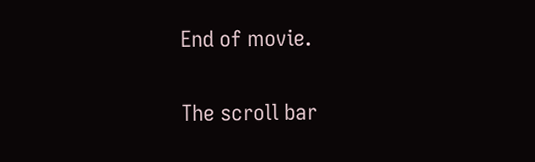End of movie.

The scroll bar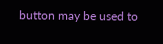button may be used to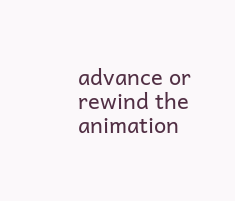advance or rewind the animation